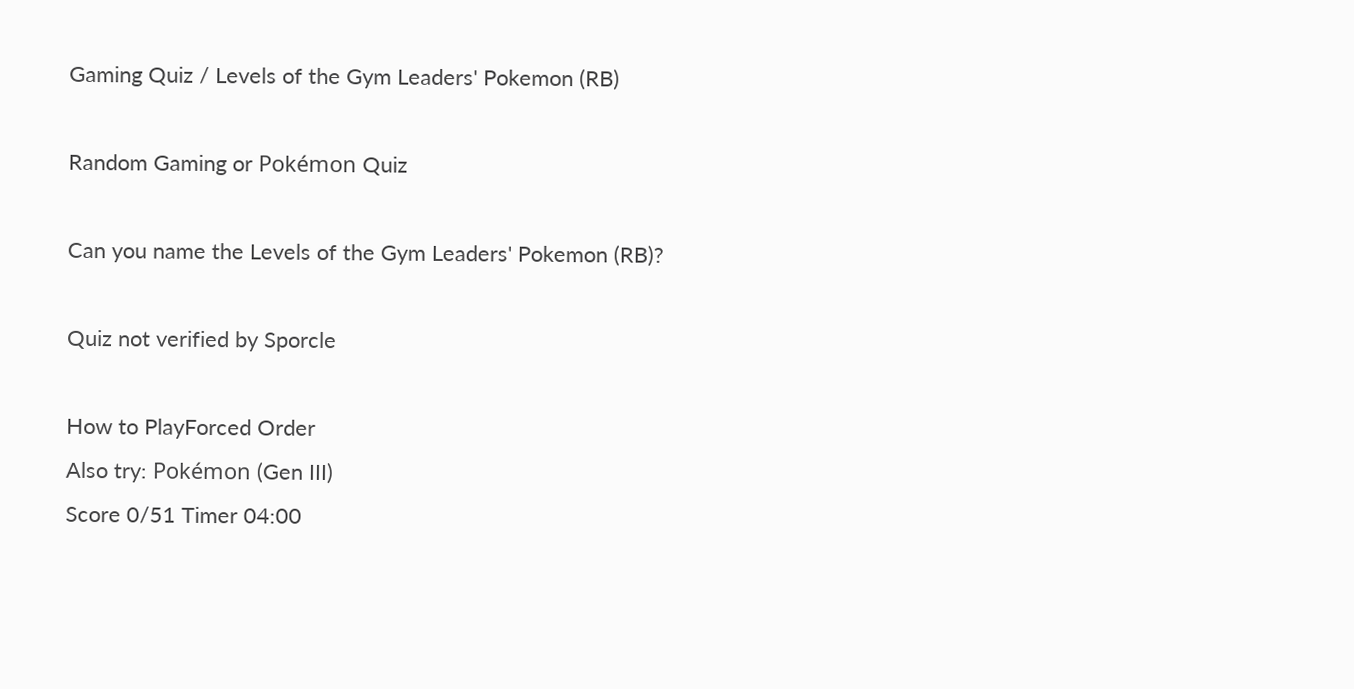Gaming Quiz / Levels of the Gym Leaders' Pokemon (RB)

Random Gaming or Pokémon Quiz

Can you name the Levels of the Gym Leaders' Pokemon (RB)?

Quiz not verified by Sporcle

How to PlayForced Order
Also try: Pokémon (Gen III)
Score 0/51 Timer 04:00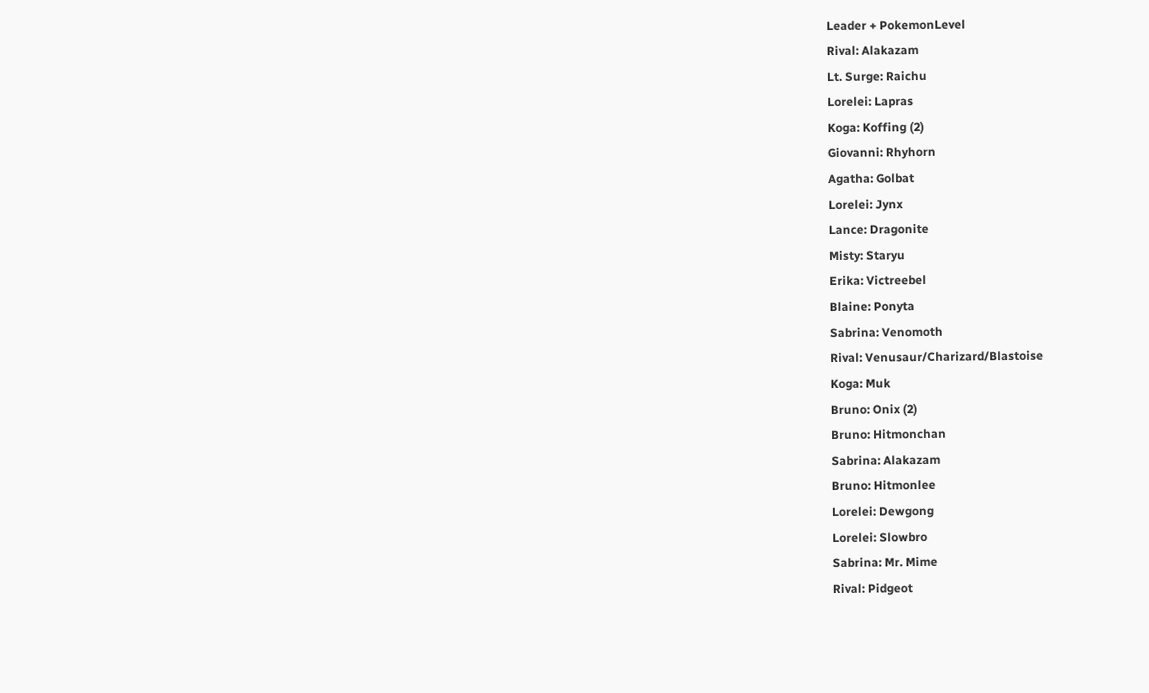Leader + PokemonLevel
Rival: Alakazam
Lt. Surge: Raichu
Lorelei: Lapras
Koga: Koffing (2)
Giovanni: Rhyhorn
Agatha: Golbat
Lorelei: Jynx
Lance: Dragonite
Misty: Staryu
Erika: Victreebel
Blaine: Ponyta
Sabrina: Venomoth
Rival: Venusaur/Charizard/Blastoise
Koga: Muk
Bruno: Onix (2)
Bruno: Hitmonchan
Sabrina: Alakazam
Bruno: Hitmonlee
Lorelei: Dewgong
Lorelei: Slowbro
Sabrina: Mr. Mime
Rival: Pidgeot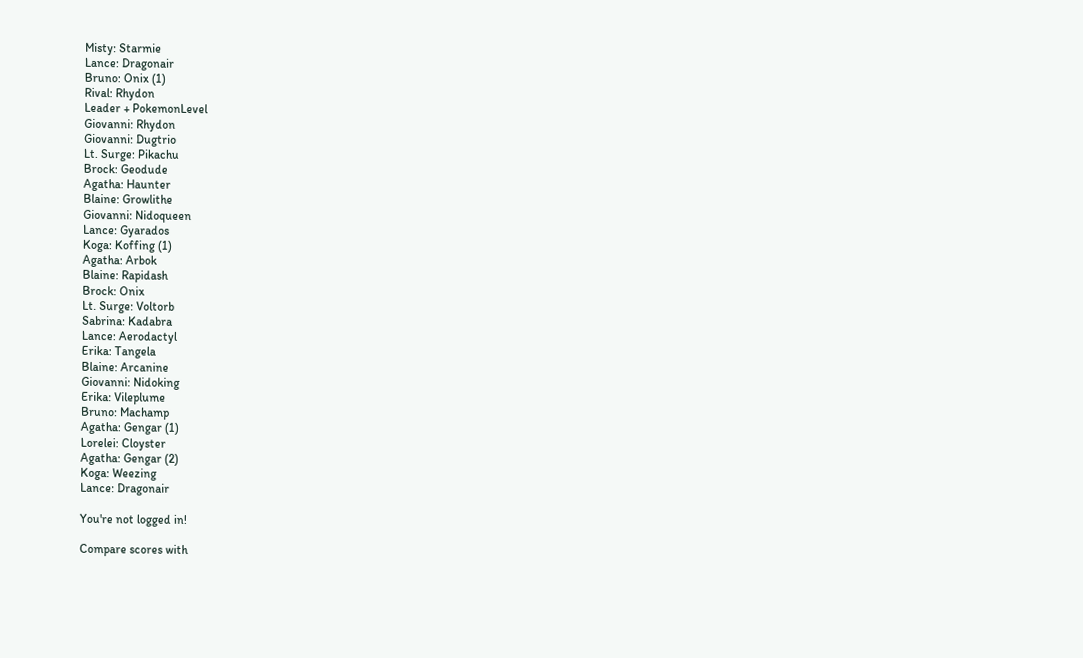Misty: Starmie
Lance: Dragonair
Bruno: Onix (1)
Rival: Rhydon
Leader + PokemonLevel
Giovanni: Rhydon
Giovanni: Dugtrio
Lt. Surge: Pikachu
Brock: Geodude
Agatha: Haunter
Blaine: Growlithe
Giovanni: Nidoqueen
Lance: Gyarados
Koga: Koffing (1)
Agatha: Arbok
Blaine: Rapidash
Brock: Onix
Lt. Surge: Voltorb
Sabrina: Kadabra
Lance: Aerodactyl
Erika: Tangela
Blaine: Arcanine
Giovanni: Nidoking
Erika: Vileplume
Bruno: Machamp
Agatha: Gengar (1)
Lorelei: Cloyster
Agatha: Gengar (2)
Koga: Weezing
Lance: Dragonair

You're not logged in!

Compare scores with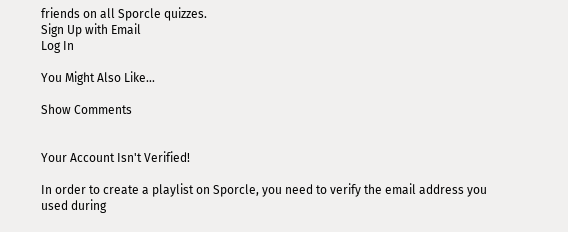friends on all Sporcle quizzes.
Sign Up with Email
Log In

You Might Also Like...

Show Comments


Your Account Isn't Verified!

In order to create a playlist on Sporcle, you need to verify the email address you used during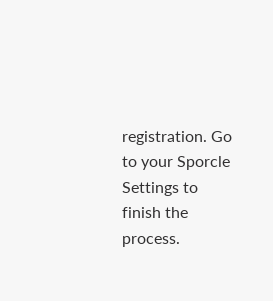registration. Go to your Sporcle Settings to finish the process.